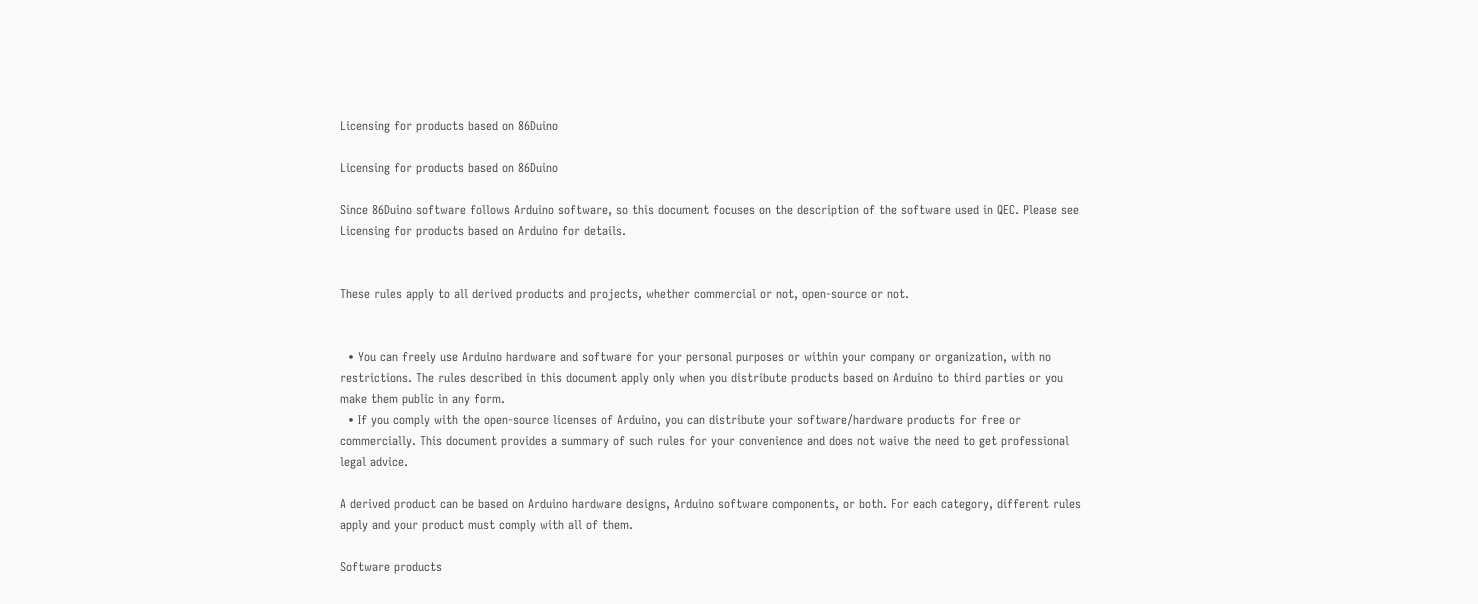Licensing for products based on 86Duino

Licensing for products based on 86Duino

Since 86Duino software follows Arduino software, so this document focuses on the description of the software used in QEC. Please see Licensing for products based on Arduino for details.


These rules apply to all derived products and projects, whether commercial or not, open-source or not.


  • You can freely use Arduino hardware and software for your personal purposes or within your company or organization, with no restrictions. The rules described in this document apply only when you distribute products based on Arduino to third parties or you make them public in any form.
  • If you comply with the open-source licenses of Arduino, you can distribute your software/hardware products for free or commercially. This document provides a summary of such rules for your convenience and does not waive the need to get professional legal advice.

A derived product can be based on Arduino hardware designs, Arduino software components, or both. For each category, different rules apply and your product must comply with all of them.

Software products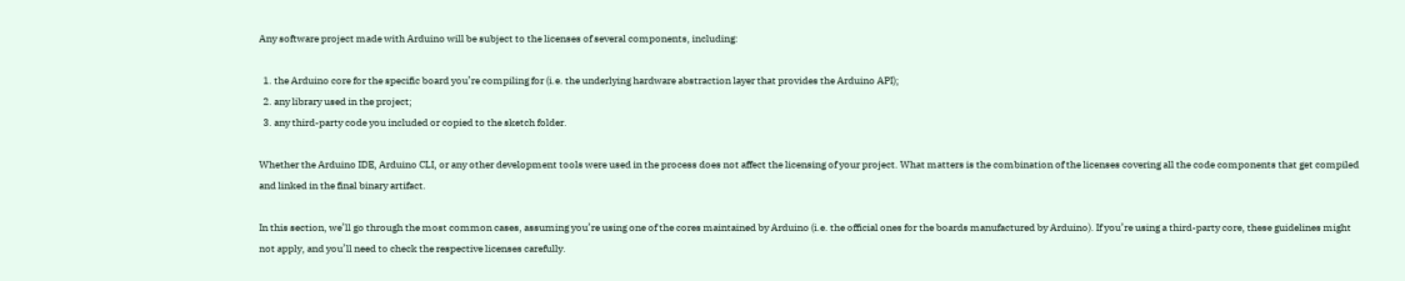Any software project made with Arduino will be subject to the licenses of several components, including:

  1. the Arduino core for the specific board you’re compiling for (i.e. the underlying hardware abstraction layer that provides the Arduino API);
  2. any library used in the project;
  3. any third-party code you included or copied to the sketch folder.

Whether the Arduino IDE, Arduino CLI, or any other development tools were used in the process does not affect the licensing of your project. What matters is the combination of the licenses covering all the code components that get compiled and linked in the final binary artifact.

In this section, we’ll go through the most common cases, assuming you’re using one of the cores maintained by Arduino (i.e. the official ones for the boards manufactured by Arduino). If you’re using a third-party core, these guidelines might not apply, and you’ll need to check the respective licenses carefully.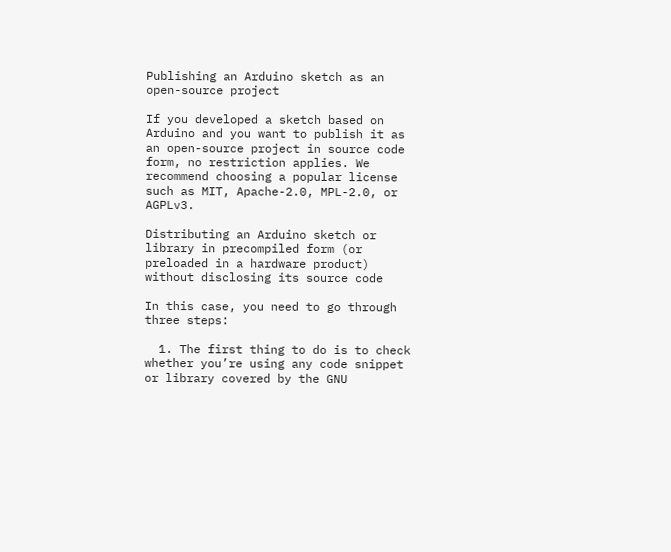Publishing an Arduino sketch as an open-source project

If you developed a sketch based on Arduino and you want to publish it as an open-source project in source code form, no restriction applies. We recommend choosing a popular license such as MIT, Apache-2.0, MPL-2.0, or AGPLv3.

Distributing an Arduino sketch or library in precompiled form (or preloaded in a hardware product) without disclosing its source code

In this case, you need to go through three steps:

  1. The first thing to do is to check whether you’re using any code snippet or library covered by the GNU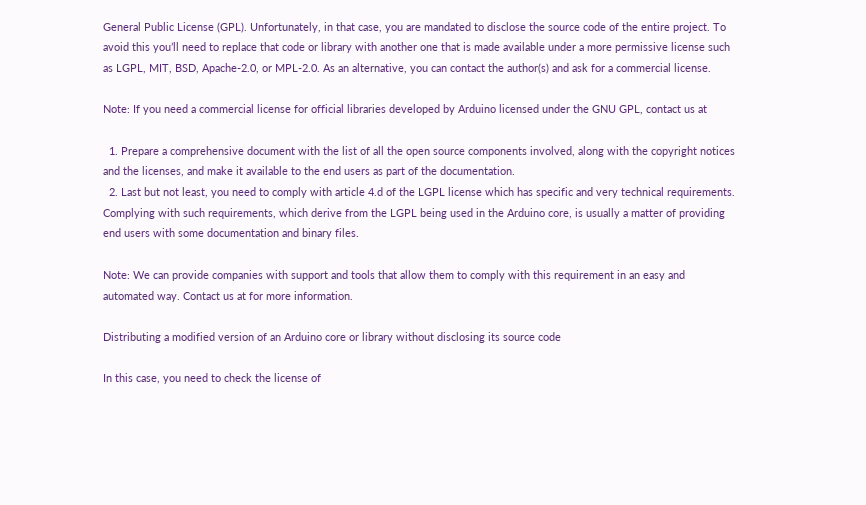General Public License (GPL). Unfortunately, in that case, you are mandated to disclose the source code of the entire project. To avoid this you’ll need to replace that code or library with another one that is made available under a more permissive license such as LGPL, MIT, BSD, Apache-2.0, or MPL-2.0. As an alternative, you can contact the author(s) and ask for a commercial license.

Note: If you need a commercial license for official libraries developed by Arduino licensed under the GNU GPL, contact us at

  1. Prepare a comprehensive document with the list of all the open source components involved, along with the copyright notices and the licenses, and make it available to the end users as part of the documentation.
  2. Last but not least, you need to comply with article 4.d of the LGPL license which has specific and very technical requirements. Complying with such requirements, which derive from the LGPL being used in the Arduino core, is usually a matter of providing end users with some documentation and binary files.

Note: We can provide companies with support and tools that allow them to comply with this requirement in an easy and automated way. Contact us at for more information.

Distributing a modified version of an Arduino core or library without disclosing its source code

In this case, you need to check the license of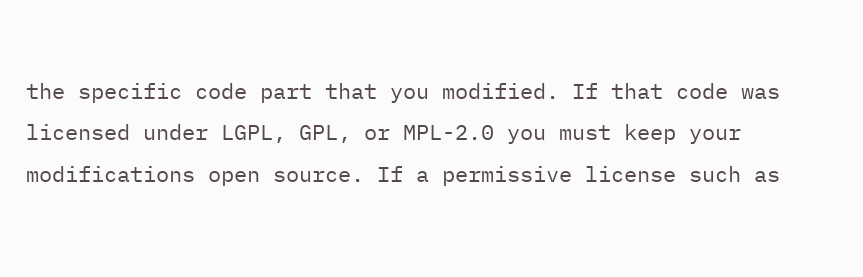the specific code part that you modified. If that code was licensed under LGPL, GPL, or MPL-2.0 you must keep your modifications open source. If a permissive license such as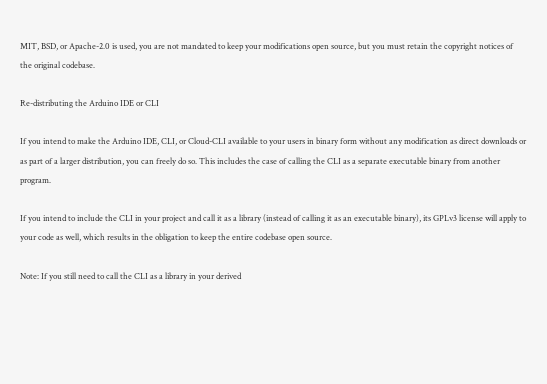MIT, BSD, or Apache-2.0 is used, you are not mandated to keep your modifications open source, but you must retain the copyright notices of the original codebase.

Re-distributing the Arduino IDE or CLI

If you intend to make the Arduino IDE, CLI, or Cloud-CLI available to your users in binary form without any modification as direct downloads or as part of a larger distribution, you can freely do so. This includes the case of calling the CLI as a separate executable binary from another program.

If you intend to include the CLI in your project and call it as a library (instead of calling it as an executable binary), its GPLv3 license will apply to your code as well, which results in the obligation to keep the entire codebase open source.

Note: If you still need to call the CLI as a library in your derived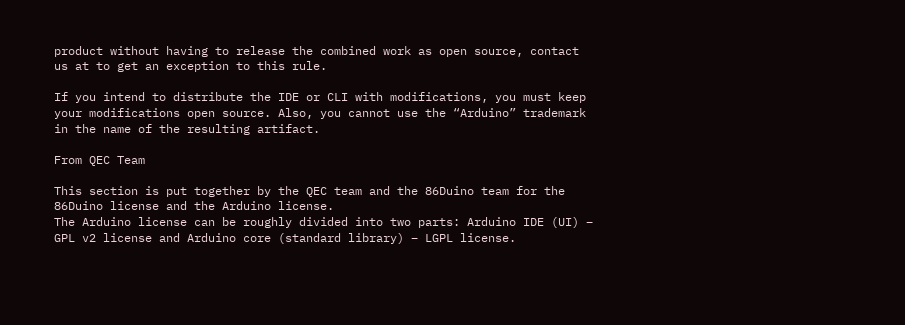product without having to release the combined work as open source, contact us at to get an exception to this rule.

If you intend to distribute the IDE or CLI with modifications, you must keep your modifications open source. Also, you cannot use the “Arduino” trademark in the name of the resulting artifact.

From QEC Team

This section is put together by the QEC team and the 86Duino team for the 86Duino license and the Arduino license.
The Arduino license can be roughly divided into two parts: Arduino IDE (UI) – GPL v2 license and Arduino core (standard library) – LGPL license.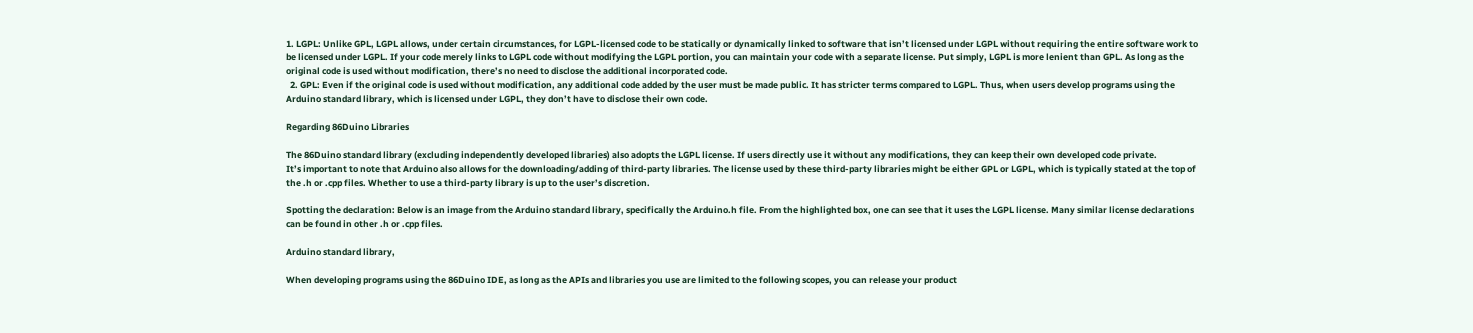1. LGPL: Unlike GPL, LGPL allows, under certain circumstances, for LGPL-licensed code to be statically or dynamically linked to software that isn’t licensed under LGPL without requiring the entire software work to be licensed under LGPL. If your code merely links to LGPL code without modifying the LGPL portion, you can maintain your code with a separate license. Put simply, LGPL is more lenient than GPL. As long as the original code is used without modification, there’s no need to disclose the additional incorporated code.
  2. GPL: Even if the original code is used without modification, any additional code added by the user must be made public. It has stricter terms compared to LGPL. Thus, when users develop programs using the Arduino standard library, which is licensed under LGPL, they don’t have to disclose their own code.

Regarding 86Duino Libraries

The 86Duino standard library (excluding independently developed libraries) also adopts the LGPL license. If users directly use it without any modifications, they can keep their own developed code private.
It’s important to note that Arduino also allows for the downloading/adding of third-party libraries. The license used by these third-party libraries might be either GPL or LGPL, which is typically stated at the top of the .h or .cpp files. Whether to use a third-party library is up to the user’s discretion.

Spotting the declaration: Below is an image from the Arduino standard library, specifically the Arduino.h file. From the highlighted box, one can see that it uses the LGPL license. Many similar license declarations can be found in other .h or .cpp files.

Arduino standard library,

When developing programs using the 86Duino IDE, as long as the APIs and libraries you use are limited to the following scopes, you can release your product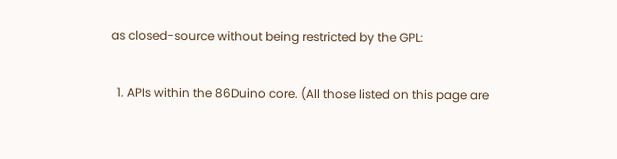as closed-source without being restricted by the GPL:

  1. APIs within the 86Duino core. (All those listed on this page are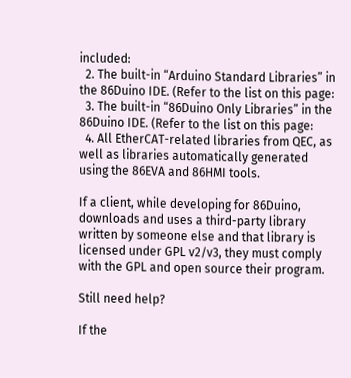included:
  2. The built-in “Arduino Standard Libraries” in the 86Duino IDE. (Refer to the list on this page:
  3. The built-in “86Duino Only Libraries” in the 86Duino IDE. (Refer to the list on this page:
  4. All EtherCAT-related libraries from QEC, as well as libraries automatically generated using the 86EVA and 86HMI tools.

If a client, while developing for 86Duino, downloads and uses a third-party library written by someone else and that library is licensed under GPL v2/v3, they must comply with the GPL and open source their program.

Still need help?

If the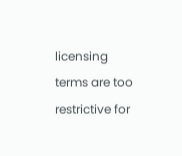licensing terms are too restrictive for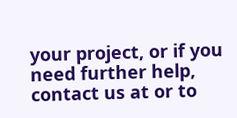your project, or if you need further help, contact us at or to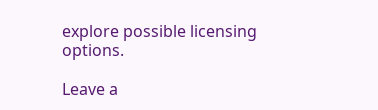explore possible licensing options.

Leave a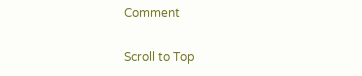Comment

Scroll to Top